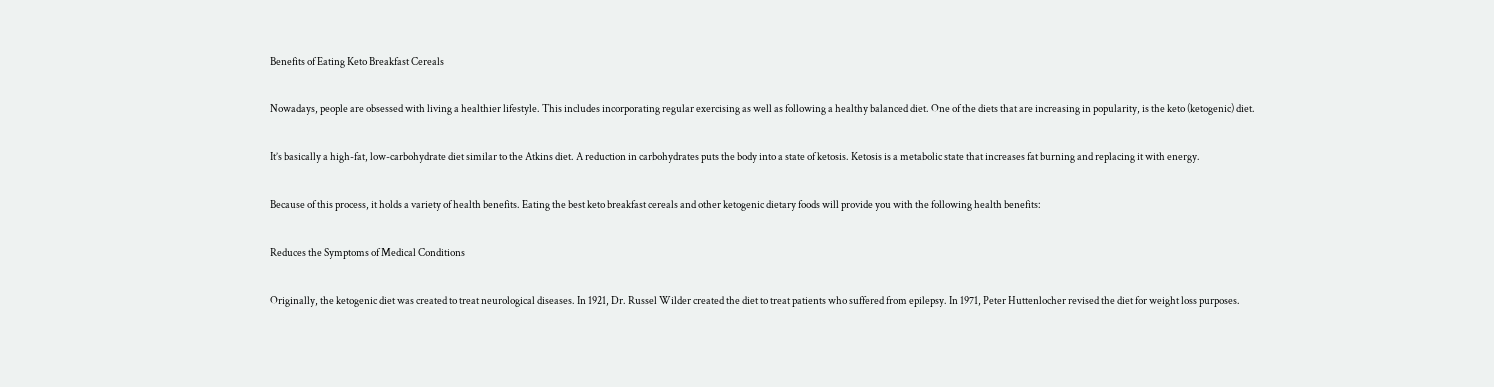Benefits of Eating Keto Breakfast Cereals

Nowadays, people are obsessed with living a healthier lifestyle. This includes incorporating regular exercising as well as following a healthy balanced diet. One of the diets that are increasing in popularity, is the keto (ketogenic) diet.

It’s basically a high-fat, low-carbohydrate diet similar to the Atkins diet. A reduction in carbohydrates puts the body into a state of ketosis. Ketosis is a metabolic state that increases fat burning and replacing it with energy.

Because of this process, it holds a variety of health benefits. Eating the best keto breakfast cereals and other ketogenic dietary foods will provide you with the following health benefits:

Reduces the Symptoms of Medical Conditions

Originally, the ketogenic diet was created to treat neurological diseases. In 1921, Dr. Russel Wilder created the diet to treat patients who suffered from epilepsy. In 1971, Peter Huttenlocher revised the diet for weight loss purposes.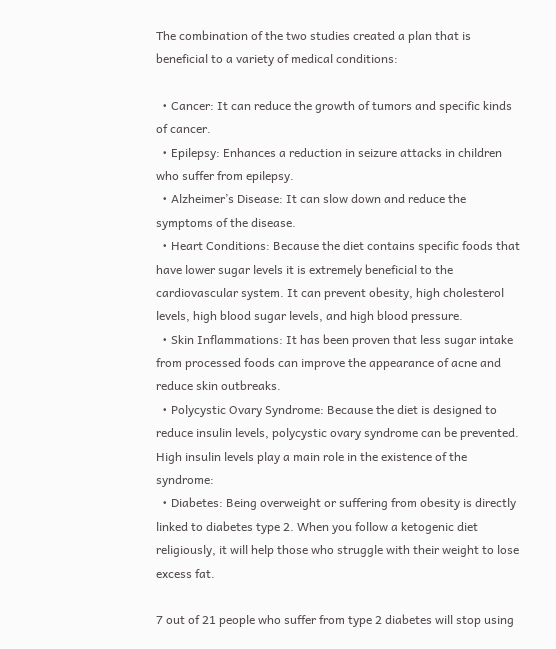The combination of the two studies created a plan that is beneficial to a variety of medical conditions:

  • Cancer: It can reduce the growth of tumors and specific kinds of cancer.
  • Epilepsy: Enhances a reduction in seizure attacks in children who suffer from epilepsy.
  • Alzheimer’s Disease: It can slow down and reduce the symptoms of the disease.
  • Heart Conditions: Because the diet contains specific foods that have lower sugar levels it is extremely beneficial to the cardiovascular system. It can prevent obesity, high cholesterol levels, high blood sugar levels, and high blood pressure.
  • Skin Inflammations: It has been proven that less sugar intake from processed foods can improve the appearance of acne and reduce skin outbreaks.
  • Polycystic Ovary Syndrome: Because the diet is designed to reduce insulin levels, polycystic ovary syndrome can be prevented. High insulin levels play a main role in the existence of the syndrome:
  • Diabetes: Being overweight or suffering from obesity is directly linked to diabetes type 2. When you follow a ketogenic diet religiously, it will help those who struggle with their weight to lose excess fat.

7 out of 21 people who suffer from type 2 diabetes will stop using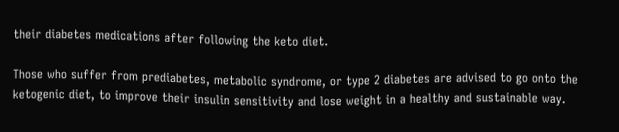their diabetes medications after following the keto diet.

Those who suffer from prediabetes, metabolic syndrome, or type 2 diabetes are advised to go onto the ketogenic diet, to improve their insulin sensitivity and lose weight in a healthy and sustainable way.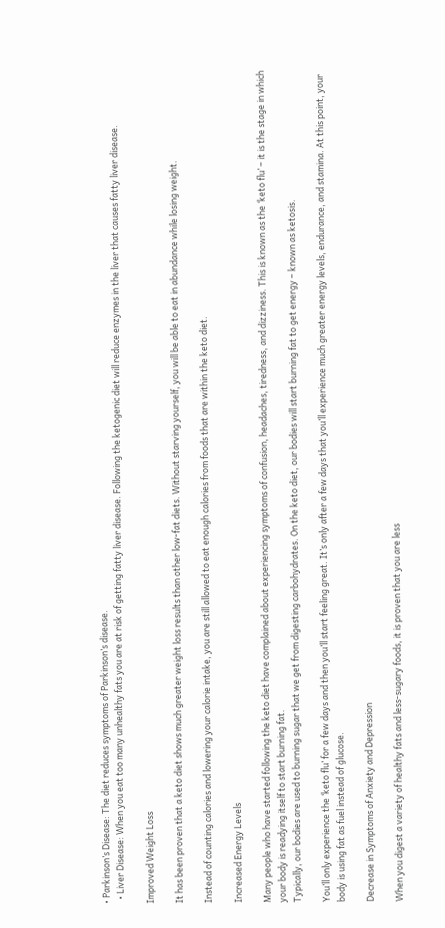• Parkinson’s Disease: The diet reduces symptoms of Parkinson’s disease.
  • Liver Disease: When you eat too many unhealthy fats you are at risk of getting fatty liver disease. Following the ketogenic diet will reduce enzymes in the liver that causes fatty liver disease.

Improved Weight Loss

It has been proven that a keto diet shows much greater weight loss results than other low-fat diets. Without starving yourself, you will be able to eat in abundance while losing weight.

Instead of counting calories and lowering your calorie intake, you are still allowed to eat enough calories from foods that are within the keto diet.

Increased Energy Levels

Many people who have started following the keto diet have complained about experiencing symptoms of confusion, headaches, tiredness, and dizziness. This is known as the ‘keto flu’ – it is the stage in which your body is readying itself to start burning fat.
Typically, our bodies are used to burning sugar that we get from digesting carbohydrates. On the keto diet, our bodies will start burning fat to get energy – known as ketosis.

You’ll only experience the ‘keto flu’ for a few days and then you’ll start feeling great. It’s only after a few days that you’ll experience much greater energy levels, endurance, and stamina. At this point, your body is using fat as fuel instead of glucose.

Decrease in Symptoms of Anxiety and Depression

When you digest a variety of healthy fats and less-sugary foods, it is proven that you are less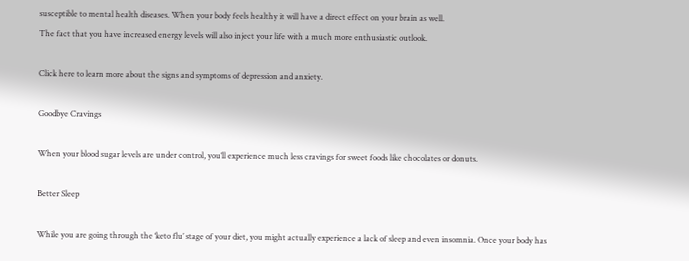susceptible to mental health diseases. When your body feels healthy it will have a direct effect on your brain as well.
The fact that you have increased energy levels will also inject your life with a much more enthusiastic outlook.

Click here to learn more about the signs and symptoms of depression and anxiety.

Goodbye Cravings

When your blood sugar levels are under control, you’ll experience much less cravings for sweet foods like chocolates or donuts.

Better Sleep

While you are going through the ‘keto flu’ stage of your diet, you might actually experience a lack of sleep and even insomnia. Once your body has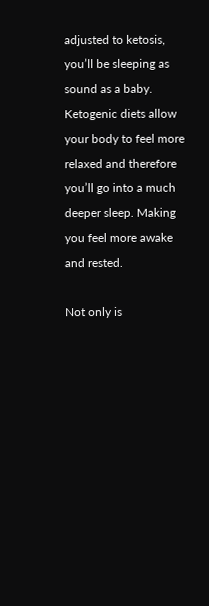adjusted to ketosis, you’ll be sleeping as sound as a baby.
Ketogenic diets allow your body to feel more relaxed and therefore you’ll go into a much deeper sleep. Making you feel more awake and rested.

Not only is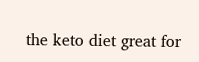the keto diet great for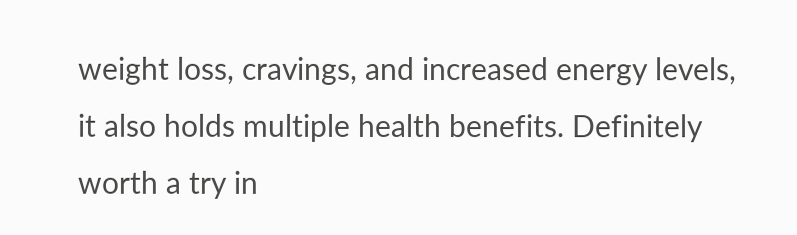weight loss, cravings, and increased energy levels, it also holds multiple health benefits. Definitely worth a try in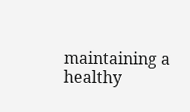maintaining a healthy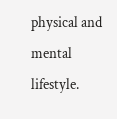physical and mental lifestyle.